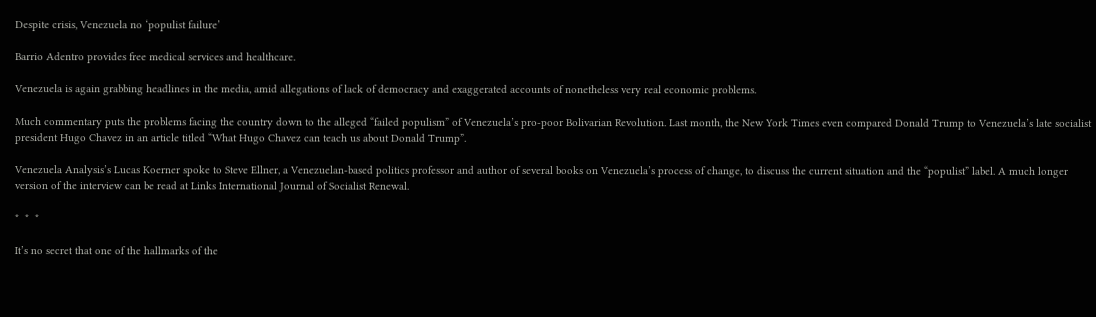Despite crisis, Venezuela no ‘populist failure’

Barrio Adentro provides free medical services and healthcare.

Venezuela is again grabbing headlines in the media, amid allegations of lack of democracy and exaggerated accounts of nonetheless very real economic problems.

Much commentary puts the problems facing the country down to the alleged “failed populism” of Venezuela’s pro-poor Bolivarian Revolution. Last month, the New York Times even compared Donald Trump to Venezuela’s late socialist president Hugo Chavez in an article titled “What Hugo Chavez can teach us about Donald Trump”.

Venezuela Analysis’s Lucas Koerner spoke to Steve Ellner, a Venezuelan-based politics professor and author of several books on Venezuela’s process of change, to discuss the current situation and the “populist” label. A much longer version of the interview can be read at Links International Journal of Socialist Renewal.

*  *  *

It’s no secret that one of the hallmarks of the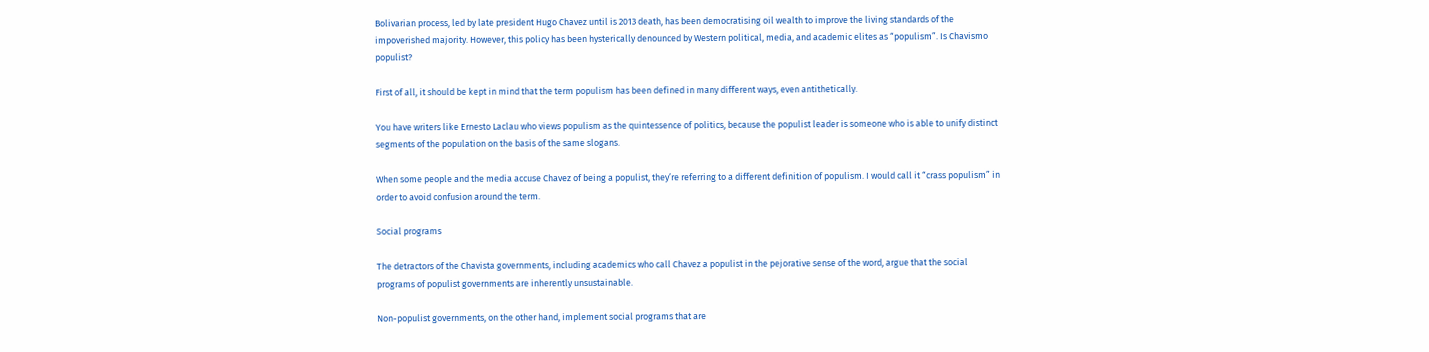Bolivarian process, led by late president Hugo Chavez until is 2013 death, has been democratising oil wealth to improve the living standards of the impoverished majority. However, this policy has been hysterically denounced by Western political, media, and academic elites as “populism”. Is Chavismo populist?

First of all, it should be kept in mind that the term populism has been defined in many different ways, even antithetically.

You have writers like Ernesto Laclau who views populism as the quintessence of politics, because the populist leader is someone who is able to unify distinct segments of the population on the basis of the same slogans.

When some people and the media accuse Chavez of being a populist, they’re referring to a different definition of populism. I would call it “crass populism” in order to avoid confusion around the term.

Social programs

The detractors of the Chavista governments, including academics who call Chavez a populist in the pejorative sense of the word, argue that the social programs of populist governments are inherently unsustainable.

Non-populist governments, on the other hand, implement social programs that are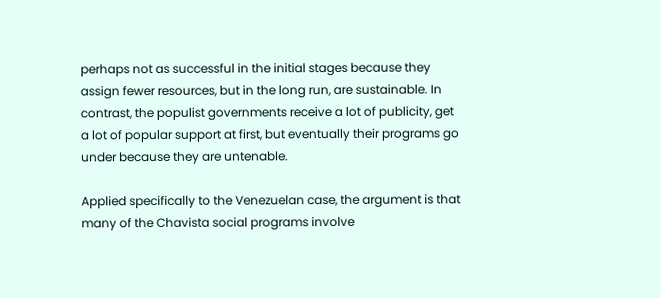perhaps not as successful in the initial stages because they assign fewer resources, but in the long run, are sustainable. In contrast, the populist governments receive a lot of publicity, get a lot of popular support at first, but eventually their programs go under because they are untenable.

Applied specifically to the Venezuelan case, the argument is that many of the Chavista social programs involve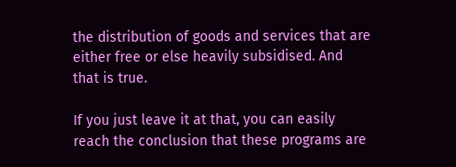the distribution of goods and services that are either free or else heavily subsidised. And that is true.

If you just leave it at that, you can easily reach the conclusion that these programs are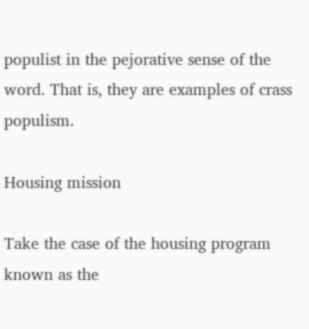populist in the pejorative sense of the word. That is, they are examples of crass populism.

Housing mission

Take the case of the housing program known as the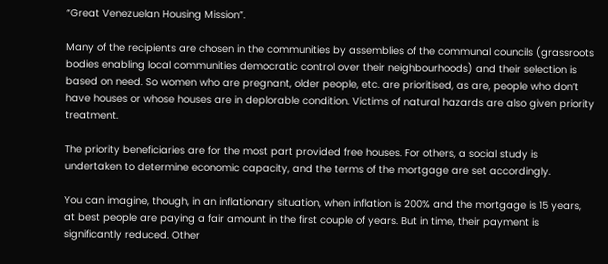“Great Venezuelan Housing Mission”.

Many of the recipients are chosen in the communities by assemblies of the communal councils (grassroots bodies enabling local communities democratic control over their neighbourhoods) and their selection is based on need. So women who are pregnant, older people, etc. are prioritised, as are, people who don’t have houses or whose houses are in deplorable condition. Victims of natural hazards are also given priority treatment.

The priority beneficiaries are for the most part provided free houses. For others, a social study is undertaken to determine economic capacity, and the terms of the mortgage are set accordingly.

You can imagine, though, in an inflationary situation, when inflation is 200% and the mortgage is 15 years, at best people are paying a fair amount in the first couple of years. But in time, their payment is significantly reduced. Other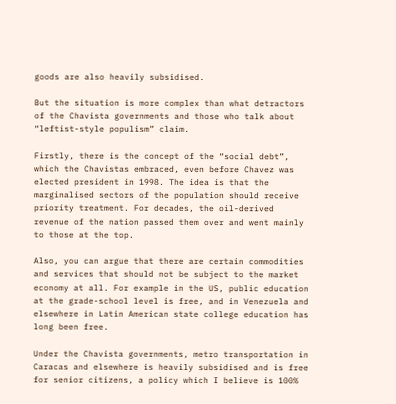goods are also heavily subsidised.

But the situation is more complex than what detractors of the Chavista governments and those who talk about “leftist-style populism” claim.

Firstly, there is the concept of the “social debt”, which the Chavistas embraced, even before Chavez was elected president in 1998. The idea is that the marginalised sectors of the population should receive priority treatment. For decades, the oil-derived revenue of the nation passed them over and went mainly to those at the top.

Also, you can argue that there are certain commodities and services that should not be subject to the market economy at all. For example in the US, public education at the grade-school level is free, and in Venezuela and elsewhere in Latin American state college education has long been free.

Under the Chavista governments, metro transportation in Caracas and elsewhere is heavily subsidised and is free for senior citizens, a policy which I believe is 100%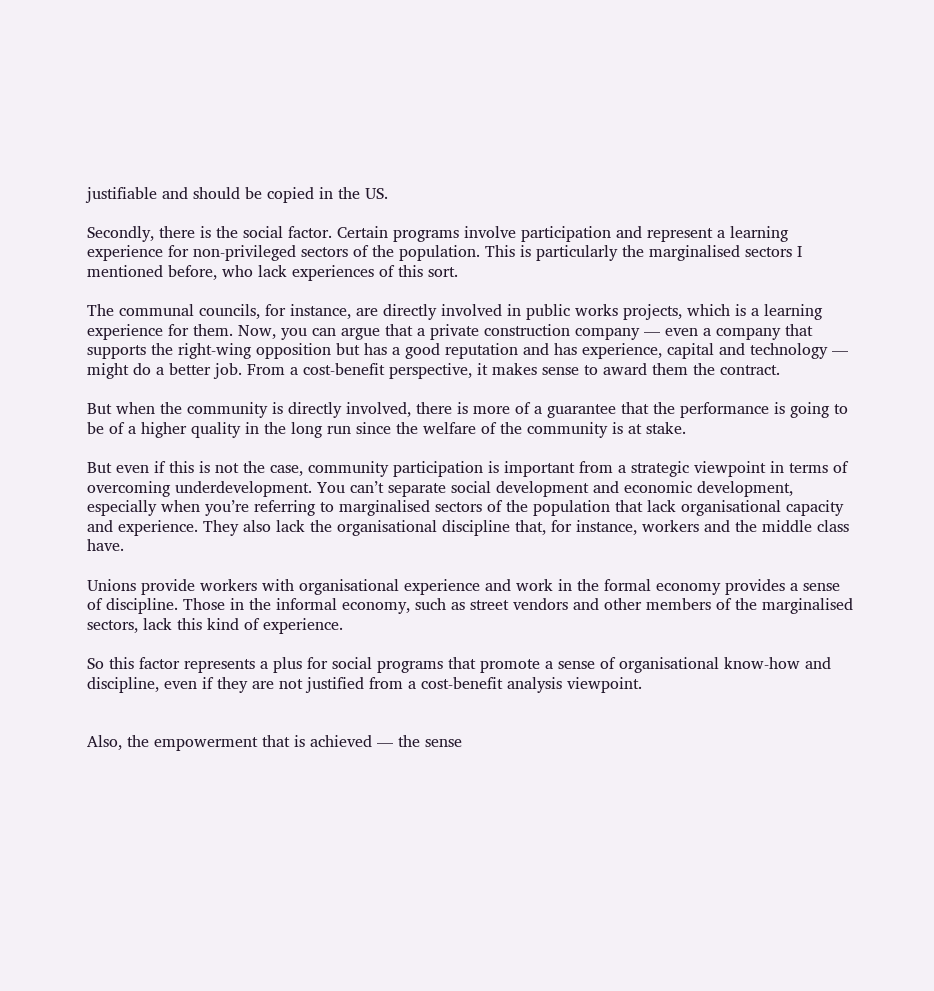justifiable and should be copied in the US.

Secondly, there is the social factor. Certain programs involve participation and represent a learning experience for non-privileged sectors of the population. This is particularly the marginalised sectors I mentioned before, who lack experiences of this sort.

The communal councils, for instance, are directly involved in public works projects, which is a learning experience for them. Now, you can argue that a private construction company — even a company that supports the right-wing opposition but has a good reputation and has experience, capital and technology — might do a better job. From a cost-benefit perspective, it makes sense to award them the contract.

But when the community is directly involved, there is more of a guarantee that the performance is going to be of a higher quality in the long run since the welfare of the community is at stake.

But even if this is not the case, community participation is important from a strategic viewpoint in terms of overcoming underdevelopment. You can’t separate social development and economic development, especially when you’re referring to marginalised sectors of the population that lack organisational capacity and experience. They also lack the organisational discipline that, for instance, workers and the middle class have.

Unions provide workers with organisational experience and work in the formal economy provides a sense of discipline. Those in the informal economy, such as street vendors and other members of the marginalised sectors, lack this kind of experience.

So this factor represents a plus for social programs that promote a sense of organisational know-how and discipline, even if they are not justified from a cost-benefit analysis viewpoint.


Also, the empowerment that is achieved — the sense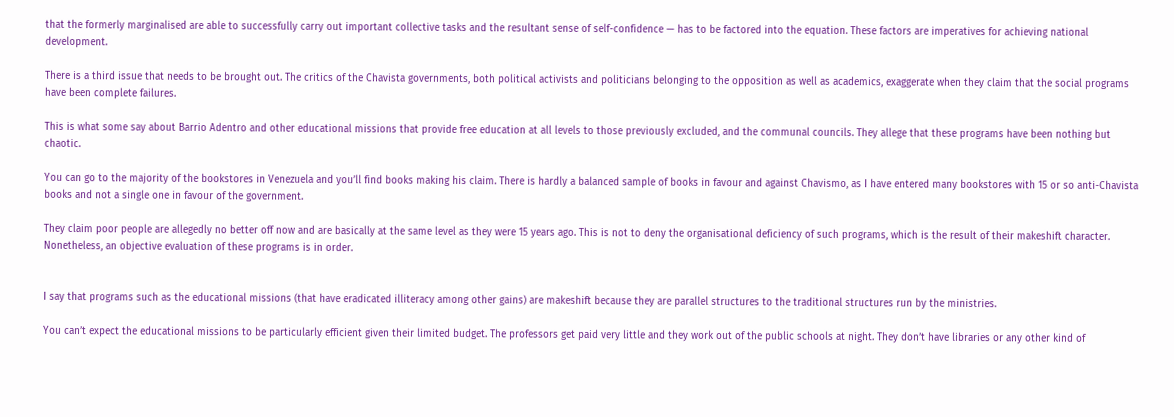that the formerly marginalised are able to successfully carry out important collective tasks and the resultant sense of self-confidence — has to be factored into the equation. These factors are imperatives for achieving national development.

There is a third issue that needs to be brought out. The critics of the Chavista governments, both political activists and politicians belonging to the opposition as well as academics, exaggerate when they claim that the social programs have been complete failures.

This is what some say about Barrio Adentro and other educational missions that provide free education at all levels to those previously excluded, and the communal councils. They allege that these programs have been nothing but chaotic.

You can go to the majority of the bookstores in Venezuela and you’ll find books making his claim. There is hardly a balanced sample of books in favour and against Chavismo, as I have entered many bookstores with 15 or so anti-Chavista books and not a single one in favour of the government.

They claim poor people are allegedly no better off now and are basically at the same level as they were 15 years ago. This is not to deny the organisational deficiency of such programs, which is the result of their makeshift character. Nonetheless, an objective evaluation of these programs is in order.


I say that programs such as the educational missions (that have eradicated illiteracy among other gains) are makeshift because they are parallel structures to the traditional structures run by the ministries.

You can’t expect the educational missions to be particularly efficient given their limited budget. The professors get paid very little and they work out of the public schools at night. They don’t have libraries or any other kind of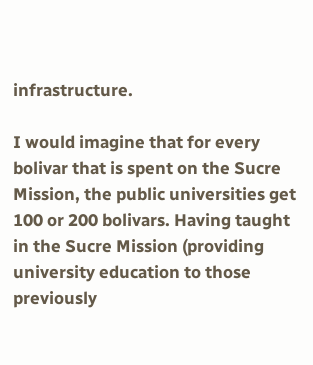infrastructure.

I would imagine that for every bolivar that is spent on the Sucre Mission, the public universities get 100 or 200 bolivars. Having taught in the Sucre Mission (providing university education to those previously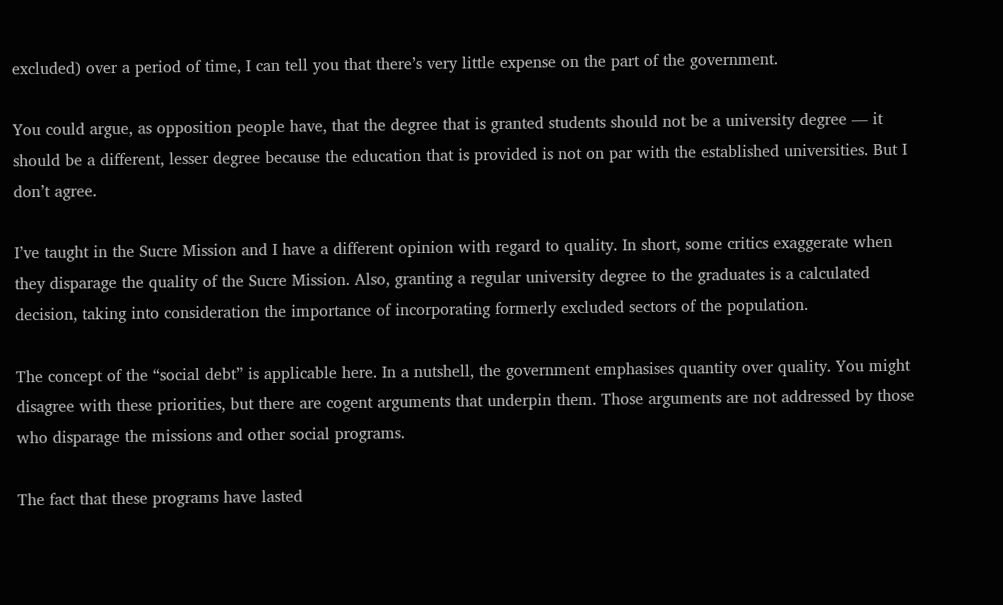excluded) over a period of time, I can tell you that there’s very little expense on the part of the government.

You could argue, as opposition people have, that the degree that is granted students should not be a university degree — it should be a different, lesser degree because the education that is provided is not on par with the established universities. But I don’t agree.

I’ve taught in the Sucre Mission and I have a different opinion with regard to quality. In short, some critics exaggerate when they disparage the quality of the Sucre Mission. Also, granting a regular university degree to the graduates is a calculated decision, taking into consideration the importance of incorporating formerly excluded sectors of the population.

The concept of the “social debt” is applicable here. In a nutshell, the government emphasises quantity over quality. You might disagree with these priorities, but there are cogent arguments that underpin them. Those arguments are not addressed by those who disparage the missions and other social programs.

The fact that these programs have lasted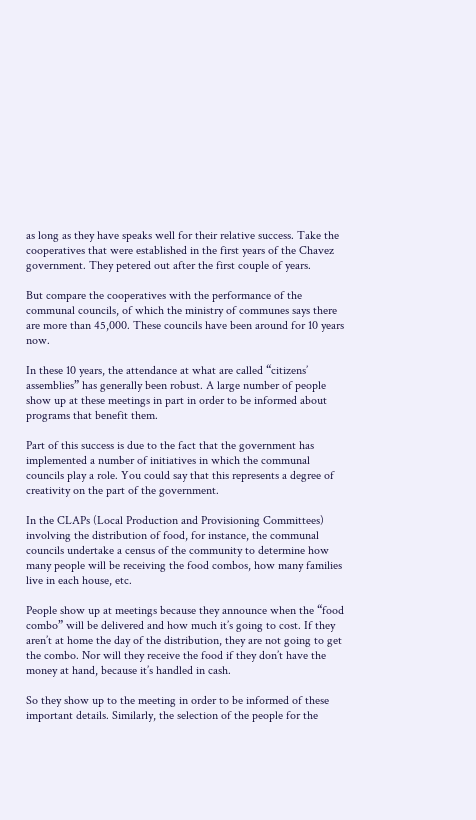as long as they have speaks well for their relative success. Take the cooperatives that were established in the first years of the Chavez government. They petered out after the first couple of years.

But compare the cooperatives with the performance of the communal councils, of which the ministry of communes says there are more than 45,000. These councils have been around for 10 years now.

In these 10 years, the attendance at what are called “citizens’ assemblies” has generally been robust. A large number of people show up at these meetings in part in order to be informed about programs that benefit them.

Part of this success is due to the fact that the government has implemented a number of initiatives in which the communal councils play a role. You could say that this represents a degree of creativity on the part of the government.

In the CLAPs (Local Production and Provisioning Committees) involving the distribution of food, for instance, the communal councils undertake a census of the community to determine how many people will be receiving the food combos, how many families live in each house, etc.

People show up at meetings because they announce when the “food combo” will be delivered and how much it’s going to cost. If they aren’t at home the day of the distribution, they are not going to get the combo. Nor will they receive the food if they don’t have the money at hand, because it’s handled in cash.

So they show up to the meeting in order to be informed of these important details. Similarly, the selection of the people for the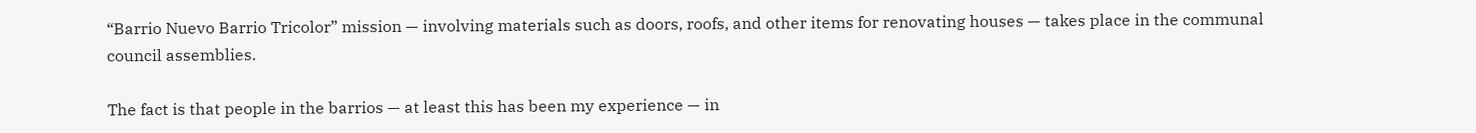“Barrio Nuevo Barrio Tricolor” mission — involving materials such as doors, roofs, and other items for renovating houses — takes place in the communal council assemblies.

The fact is that people in the barrios — at least this has been my experience — in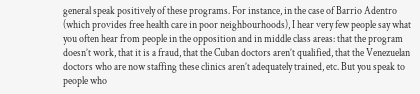general speak positively of these programs. For instance, in the case of Barrio Adentro (which provides free health care in poor neighbourhoods), I hear very few people say what you often hear from people in the opposition and in middle class areas: that the program doesn’t work, that it is a fraud, that the Cuban doctors aren’t qualified, that the Venezuelan doctors who are now staffing these clinics aren’t adequately trained, etc. But you speak to people who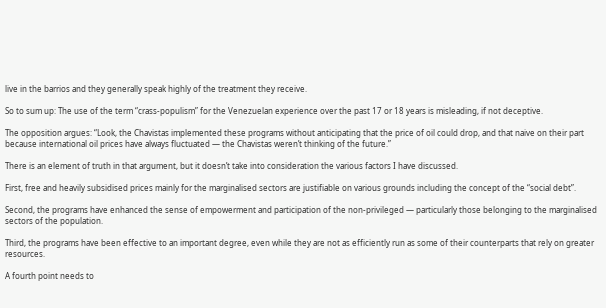live in the barrios and they generally speak highly of the treatment they receive.

So to sum up: The use of the term “crass-populism” for the Venezuelan experience over the past 17 or 18 years is misleading, if not deceptive.

The opposition argues: “Look, the Chavistas implemented these programs without anticipating that the price of oil could drop, and that naive on their part because international oil prices have always fluctuated — the Chavistas weren’t thinking of the future.”

There is an element of truth in that argument, but it doesn’t take into consideration the various factors I have discussed.

First, free and heavily subsidised prices mainly for the marginalised sectors are justifiable on various grounds including the concept of the “social debt”.

Second, the programs have enhanced the sense of empowerment and participation of the non-privileged — particularly those belonging to the marginalised sectors of the population.

Third, the programs have been effective to an important degree, even while they are not as efficiently run as some of their counterparts that rely on greater resources.

A fourth point needs to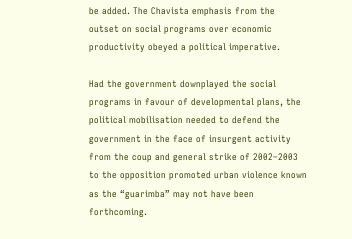be added. The Chavista emphasis from the outset on social programs over economic productivity obeyed a political imperative.

Had the government downplayed the social programs in favour of developmental plans, the political mobilisation needed to defend the government in the face of insurgent activity from the coup and general strike of 2002–2003 to the opposition promoted urban violence known as the “guarimba” may not have been forthcoming.